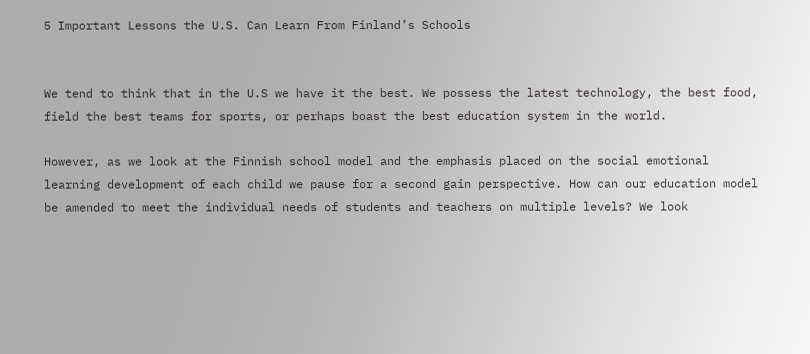5 Important Lessons the U.S. Can Learn From Finland’s Schools


We tend to think that in the U.S we have it the best. We possess the latest technology, the best food, field the best teams for sports, or perhaps boast the best education system in the world.

However, as we look at the Finnish school model and the emphasis placed on the social emotional learning development of each child we pause for a second gain perspective. How can our education model be amended to meet the individual needs of students and teachers on multiple levels? We look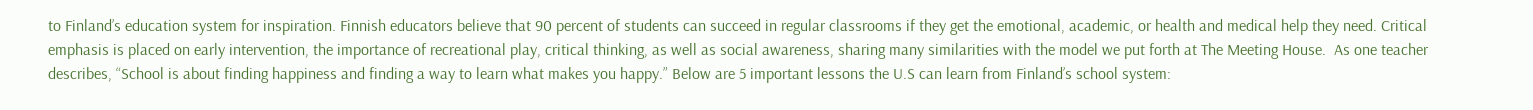to Finland’s education system for inspiration. Finnish educators believe that 90 percent of students can succeed in regular classrooms if they get the emotional, academic, or health and medical help they need. Critical emphasis is placed on early intervention, the importance of recreational play, critical thinking, as well as social awareness, sharing many similarities with the model we put forth at The Meeting House.  As one teacher describes, “School is about finding happiness and finding a way to learn what makes you happy.” Below are 5 important lessons the U.S can learn from Finland’s school system: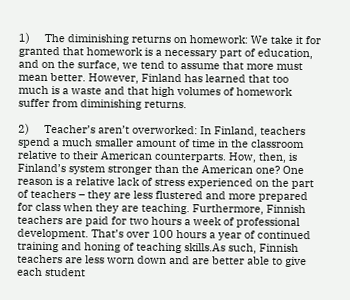1)     The diminishing returns on homework: We take it for granted that homework is a necessary part of education, and on the surface, we tend to assume that more must mean better. However, Finland has learned that too much is a waste and that high volumes of homework suffer from diminishing returns.

2)     Teacher’s aren’t overworked: In Finland, teachers spend a much smaller amount of time in the classroom relative to their American counterparts. How, then, is Finland’s system stronger than the American one? One reason is a relative lack of stress experienced on the part of teachers – they are less flustered and more prepared for class when they are teaching. Furthermore, Finnish teachers are paid for two hours a week of professional development. That’s over 100 hours a year of continued training and honing of teaching skills.As such, Finnish teachers are less worn down and are better able to give each student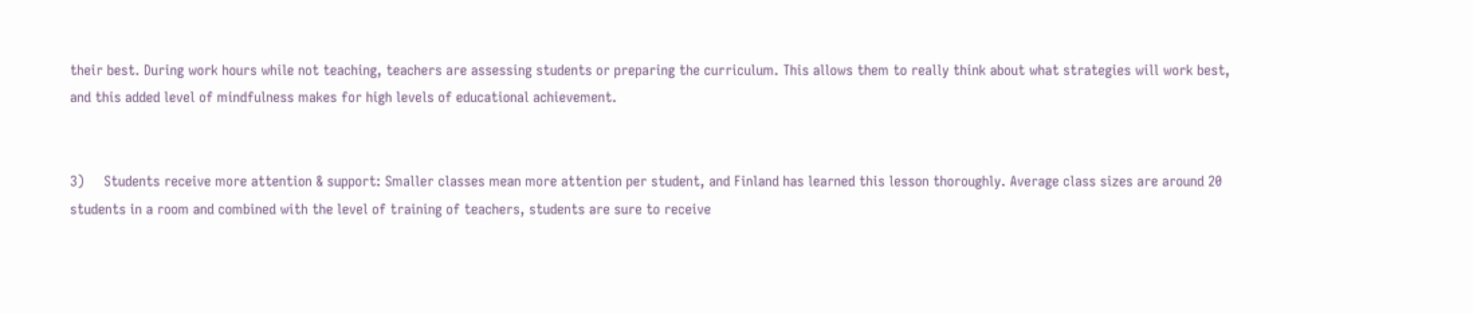their best. During work hours while not teaching, teachers are assessing students or preparing the curriculum. This allows them to really think about what strategies will work best, and this added level of mindfulness makes for high levels of educational achievement.


3)     Students receive more attention & support: Smaller classes mean more attention per student, and Finland has learned this lesson thoroughly. Average class sizes are around 20 students in a room and combined with the level of training of teachers, students are sure to receive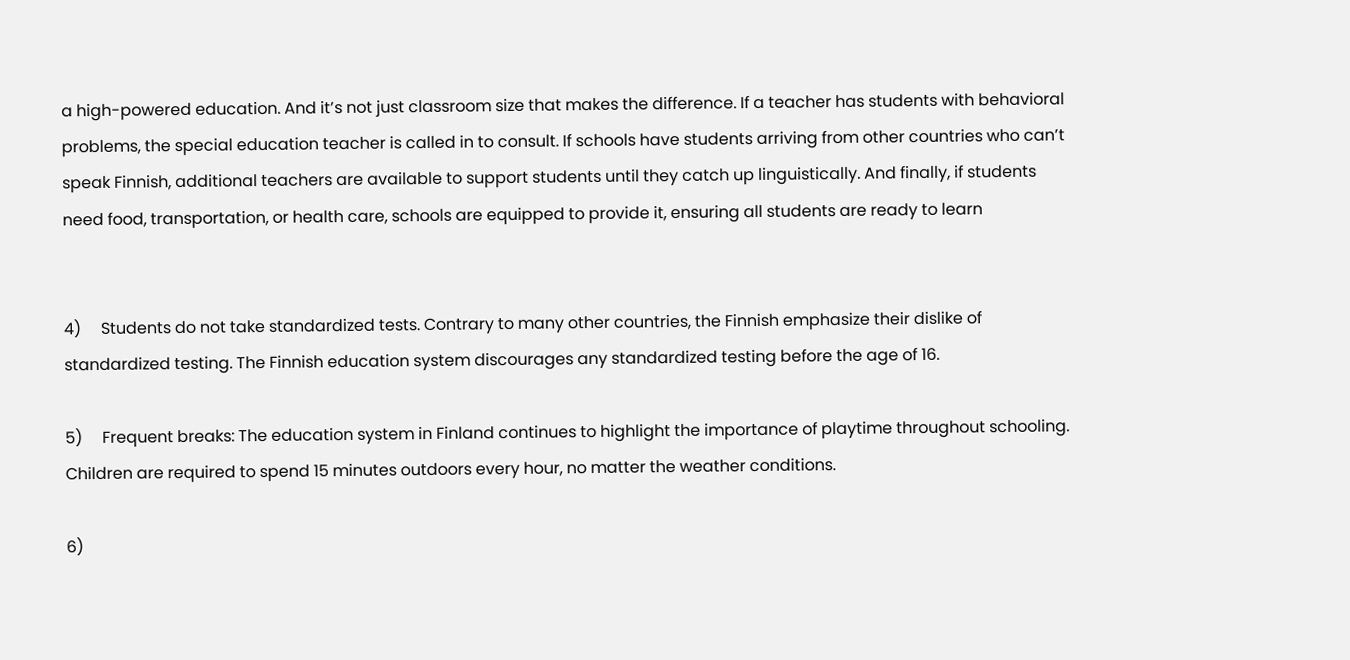a high-powered education. And it’s not just classroom size that makes the difference. If a teacher has students with behavioral problems, the special education teacher is called in to consult. If schools have students arriving from other countries who can’t speak Finnish, additional teachers are available to support students until they catch up linguistically. And finally, if students need food, transportation, or health care, schools are equipped to provide it, ensuring all students are ready to learn


4)     Students do not take standardized tests. Contrary to many other countries, the Finnish emphasize their dislike of standardized testing. The Finnish education system discourages any standardized testing before the age of 16.

5)     Frequent breaks: The education system in Finland continues to highlight the importance of playtime throughout schooling. Children are required to spend 15 minutes outdoors every hour, no matter the weather conditions.

6)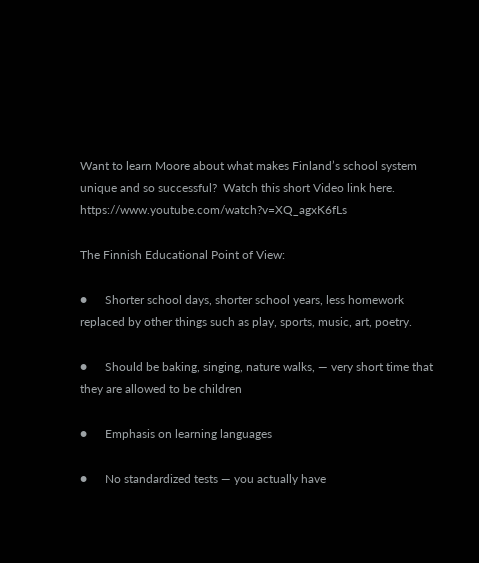Want to learn Moore about what makes Finland’s school system unique and so successful?  Watch this short Video link here. https://www.youtube.com/watch?v=XQ_agxK6fLs

The Finnish Educational Point of View:

●      Shorter school days, shorter school years, less homework replaced by other things such as play, sports, music, art, poetry.

●      Should be baking, singing, nature walks, — very short time that they are allowed to be children

●      Emphasis on learning languages

●      No standardized tests — you actually have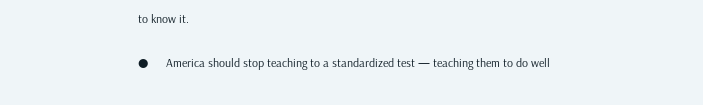to know it.

●      America should stop teaching to a standardized test — teaching them to do well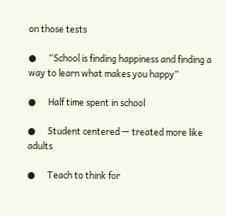on those tests

●      “School is finding happiness and finding a way to learn what makes you happy”

●      Half time spent in school

●      Student centered — treated more like adults

●      Teach to think for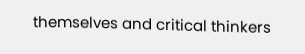themselves and critical thinkers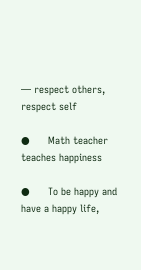— respect others, respect self

●      Math teacher teaches happiness

●      To be happy and have a happy life,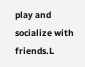play and socialize with friends.L